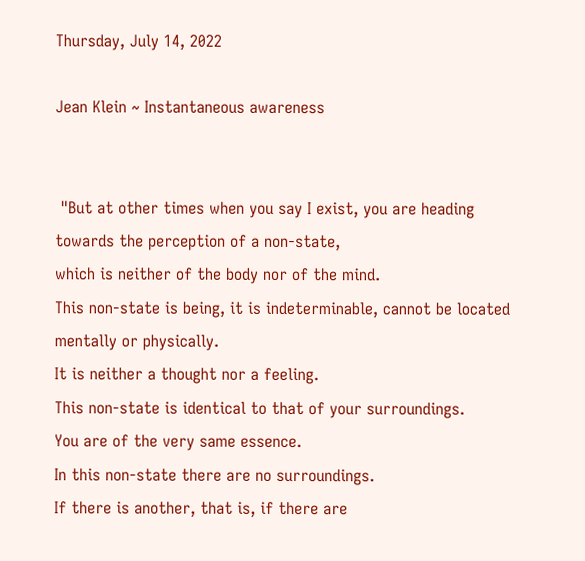Thursday, July 14, 2022

Jean Klein ~ Instantaneous awareness


 "But at other times when you say I exist, you are heading towards the perception of a non-state,
which is neither of the body nor of the mind.
This non-state is being, it is indeterminable, cannot be located mentally or physically.
It is neither a thought nor a feeling.
This non-state is identical to that of your surroundings.
You are of the very same essence.
In this non-state there are no surroundings.
If there is another, that is, if there are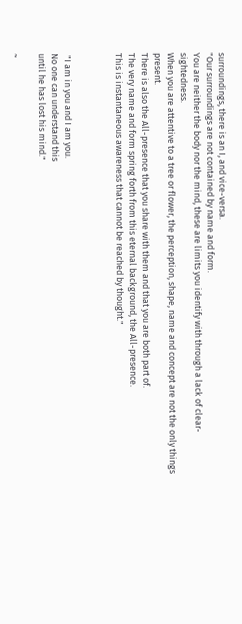surroundings, there is an I, and vice-versa.
"Our surroundings are not contained by name and form.
You are neither the body nor the mind, these are limits you identify with through a lack of clear-sightedness.
When you are attentive to a tree or flower, the perception, shape, name and concept are not the only things present.
There is also the All-presence that you share with them and that you are both part of.
The very name and form spring forth from this eternal background, the All-presence.
This is instantaneous awareness that cannot be reached by thought."



 "I am in you and I am you.
No one can understand this
until he has lost his mind."

~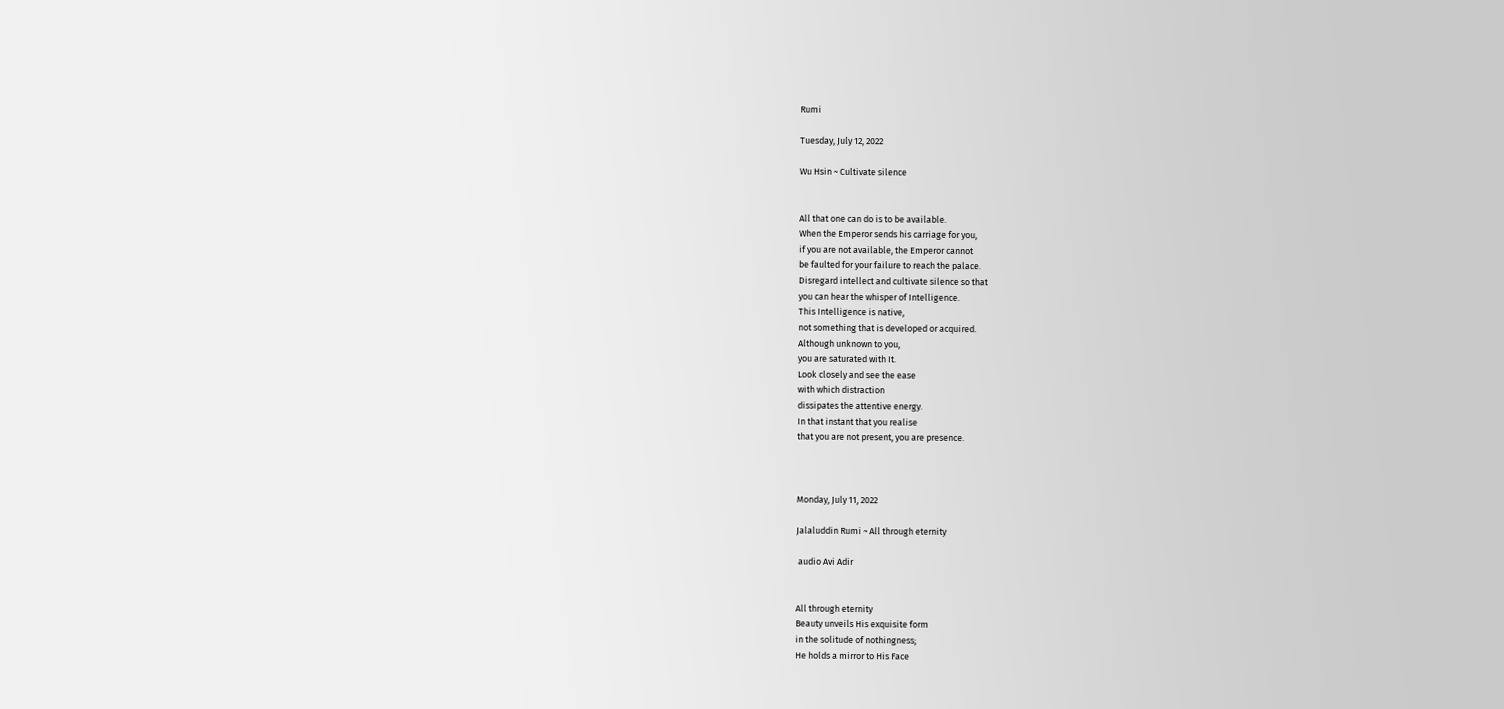Rumi

Tuesday, July 12, 2022

Wu Hsin ~ Cultivate silence


All that one can do is to be available.
When the Emperor sends his carriage for you,
if you are not available, the Emperor cannot
be faulted for your failure to reach the palace.
Disregard intellect and cultivate silence so that
you can hear the whisper of Intelligence.
This Intelligence is native,
not something that is developed or acquired.
Although unknown to you,
you are saturated with It.
Look closely and see the ease
with which distraction
dissipates the attentive energy.
In that instant that you realise
that you are not present, you are presence.



Monday, July 11, 2022

Jalaluddin Rumi ~ All through eternity

 audio Avi Adir


All through eternity
Beauty unveils His exquisite form
in the solitude of nothingness;
He holds a mirror to His Face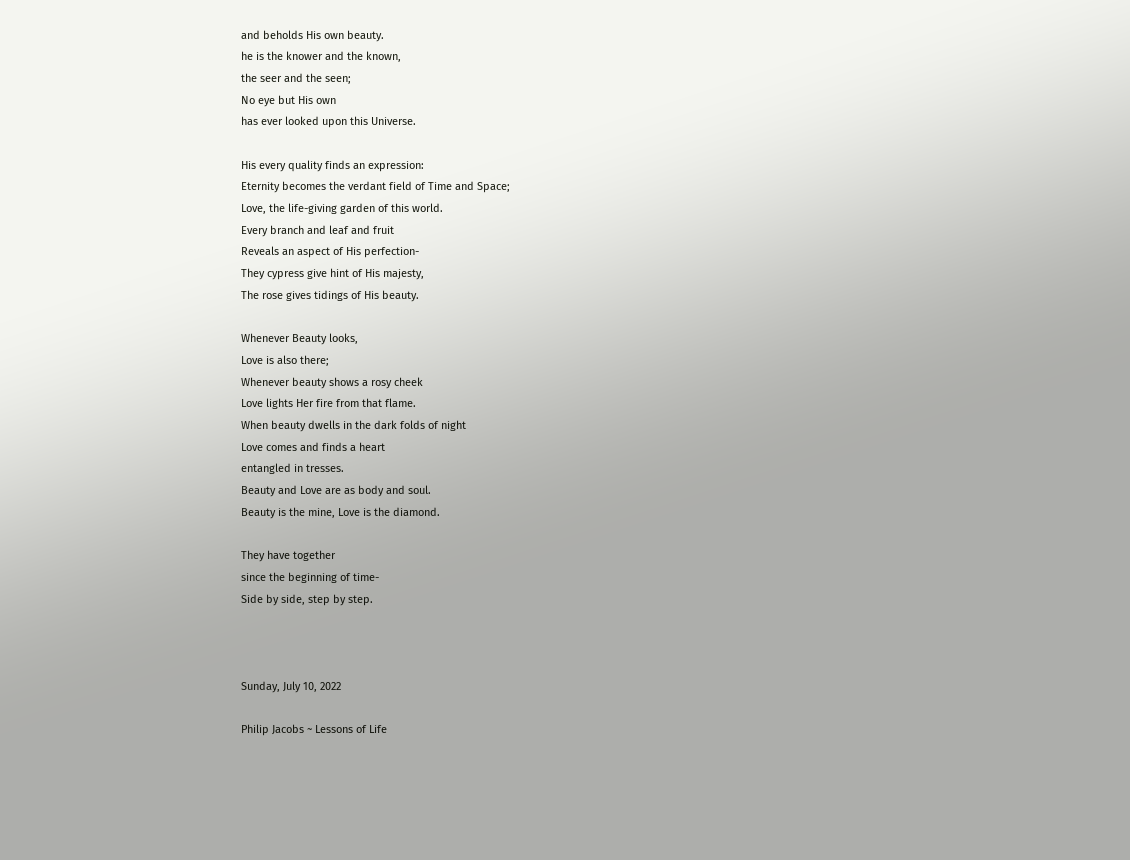and beholds His own beauty.
he is the knower and the known,
the seer and the seen;
No eye but His own
has ever looked upon this Universe.

His every quality finds an expression:
Eternity becomes the verdant field of Time and Space;
Love, the life-giving garden of this world.
Every branch and leaf and fruit
Reveals an aspect of His perfection-
They cypress give hint of His majesty,
The rose gives tidings of His beauty.

Whenever Beauty looks,
Love is also there;
Whenever beauty shows a rosy cheek
Love lights Her fire from that flame.
When beauty dwells in the dark folds of night
Love comes and finds a heart
entangled in tresses.
Beauty and Love are as body and soul.
Beauty is the mine, Love is the diamond.

They have together
since the beginning of time-
Side by side, step by step.



Sunday, July 10, 2022

Philip Jacobs ~ Lessons of Life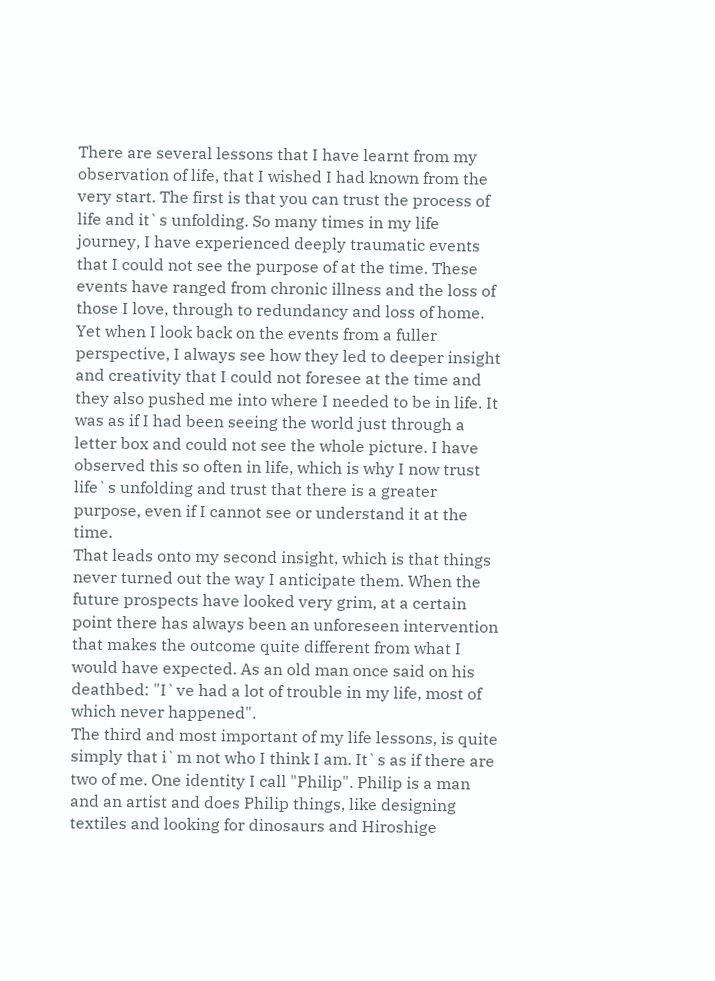There are several lessons that I have learnt from my observation of life, that I wished I had known from the very start. The first is that you can trust the process of life and it`s unfolding. So many times in my life journey, I have experienced deeply traumatic events that I could not see the purpose of at the time. These events have ranged from chronic illness and the loss of those I love, through to redundancy and loss of home. Yet when I look back on the events from a fuller perspective, I always see how they led to deeper insight and creativity that I could not foresee at the time and they also pushed me into where I needed to be in life. It was as if I had been seeing the world just through a letter box and could not see the whole picture. I have observed this so often in life, which is why I now trust life`s unfolding and trust that there is a greater purpose, even if I cannot see or understand it at the time.
That leads onto my second insight, which is that things never turned out the way I anticipate them. When the future prospects have looked very grim, at a certain point there has always been an unforeseen intervention that makes the outcome quite different from what I would have expected. As an old man once said on his deathbed: "I`ve had a lot of trouble in my life, most of which never happened".
The third and most important of my life lessons, is quite simply that i`m not who I think I am. It`s as if there are two of me. One identity I call "Philip". Philip is a man and an artist and does Philip things, like designing textiles and looking for dinosaurs and Hiroshige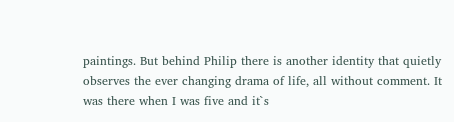paintings. But behind Philip there is another identity that quietly observes the ever changing drama of life, all without comment. It was there when I was five and it`s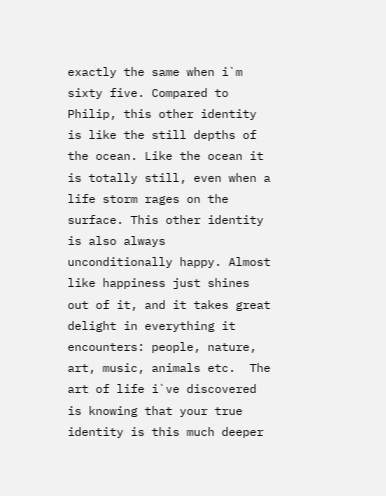exactly the same when i`m sixty five. Compared to Philip, this other identity is like the still depths of the ocean. Like the ocean it is totally still, even when a life storm rages on the surface. This other identity is also always unconditionally happy. Almost like happiness just shines out of it, and it takes great delight in everything it encounters: people, nature, art, music, animals etc.  The art of life i`ve discovered is knowing that your true identity is this much deeper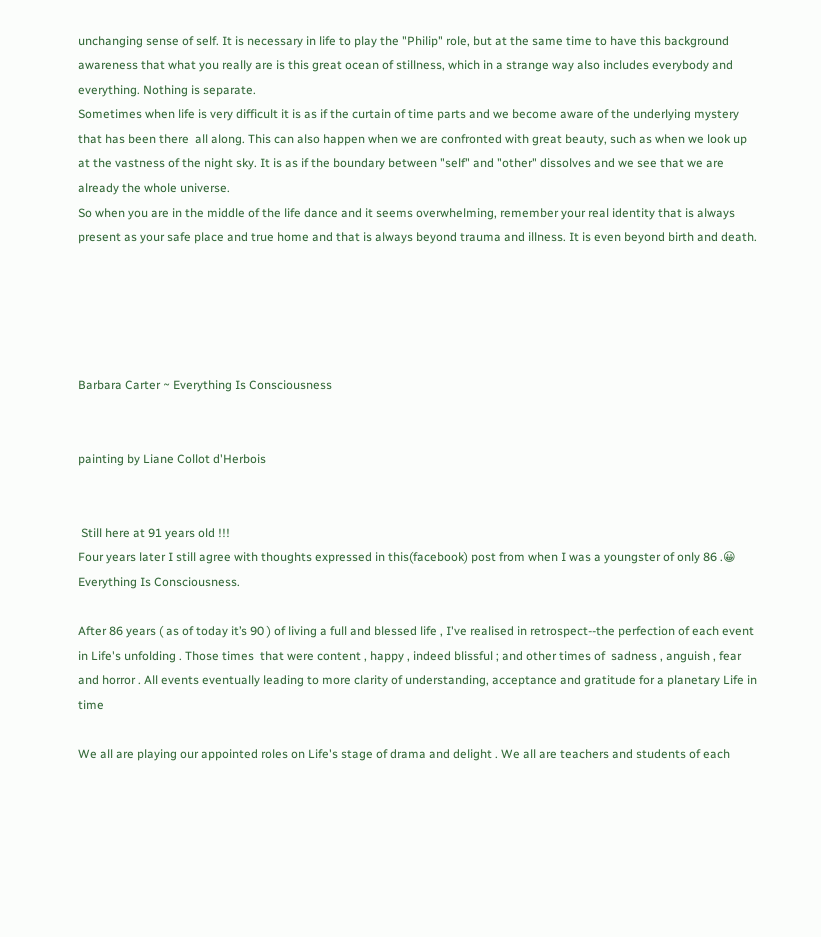unchanging sense of self. It is necessary in life to play the "Philip" role, but at the same time to have this background awareness that what you really are is this great ocean of stillness, which in a strange way also includes everybody and everything. Nothing is separate.
Sometimes when life is very difficult it is as if the curtain of time parts and we become aware of the underlying mystery that has been there  all along. This can also happen when we are confronted with great beauty, such as when we look up at the vastness of the night sky. It is as if the boundary between "self" and "other" dissolves and we see that we are already the whole universe.
So when you are in the middle of the life dance and it seems overwhelming, remember your real identity that is always present as your safe place and true home and that is always beyond trauma and illness. It is even beyond birth and death.





Barbara Carter ~ Everything Is Consciousness


painting by Liane Collot d'Herbois


 Still here at 91 years old !!!
Four years later I still agree with thoughts expressed in this(facebook) post from when I was a youngster of only 86 .😀
Everything Is Consciousness.

After 86 years ( as of today it’s 90 ) of living a full and blessed life , I've realised in retrospect--the perfection of each event in Life's unfolding . Those times  that were content , happy , indeed blissful ; and other times of  sadness , anguish , fear and horror . All events eventually leading to more clarity of understanding, acceptance and gratitude for a planetary Life in time

We all are playing our appointed roles on Life's stage of drama and delight . We all are teachers and students of each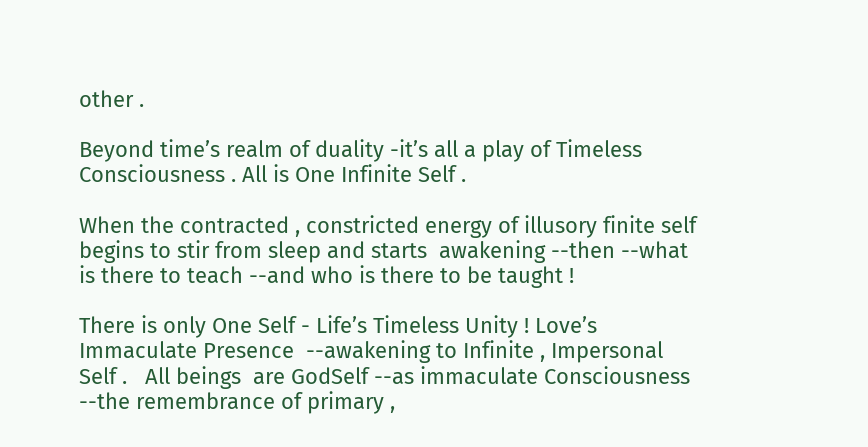other .

Beyond time’s realm of duality -it’s all a play of Timeless Consciousness . All is One Infinite Self .

When the contracted , constricted energy of illusory finite self begins to stir from sleep and starts  awakening --then --what is there to teach --and who is there to be taught !

There is only One Self - Life’s Timeless Unity ! Love’s Immaculate Presence  --awakening to Infinite , Impersonal Self .   All beings  are GodSelf --as immaculate Consciousness --the remembrance of primary ,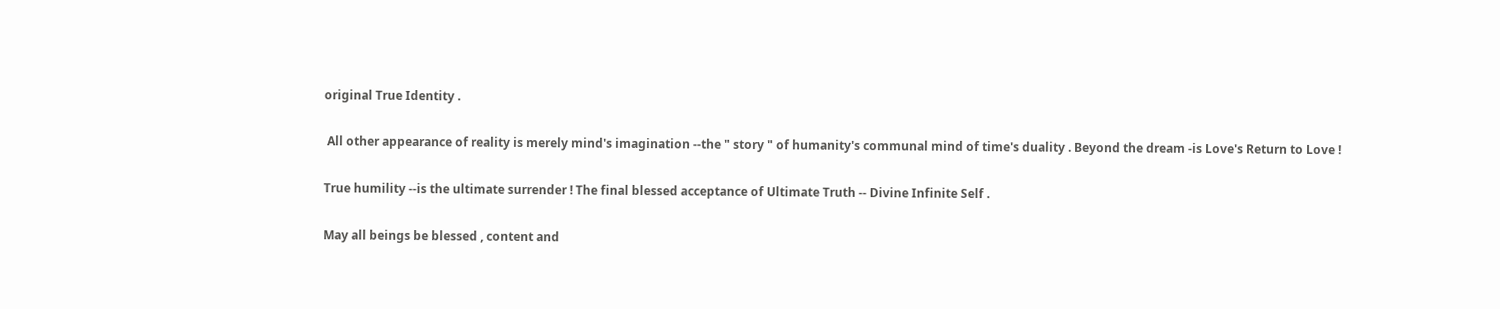original True Identity .

 All other appearance of reality is merely mind's imagination --the " story " of humanity's communal mind of time's duality . Beyond the dream -is Love's Return to Love !

True humility --is the ultimate surrender ! The final blessed acceptance of Ultimate Truth -- Divine Infinite Self .

May all beings be blessed , content and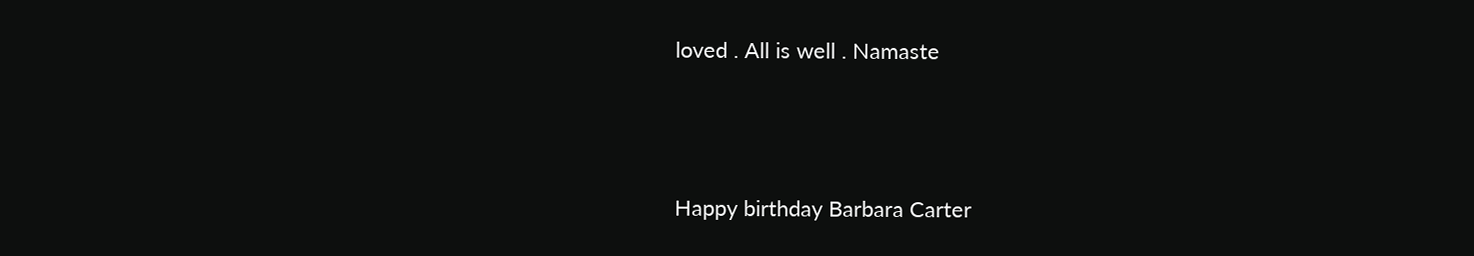loved . All is well . Namaste



Happy birthday Barbara Carter